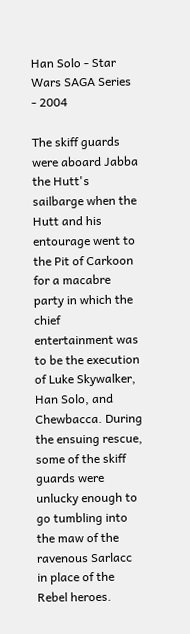Han Solo - Star Wars SAGA Series - 2004

The skiff guards were aboard Jabba the Hutt's sailbarge when the Hutt and his entourage went to the Pit of Carkoon for a macabre party in which the chief entertainment was to be the execution of Luke Skywalker, Han Solo, and Chewbacca. During the ensuing rescue, some of the skiff guards were unlucky enough to go tumbling into the maw of the ravenous Sarlacc in place of the Rebel heroes.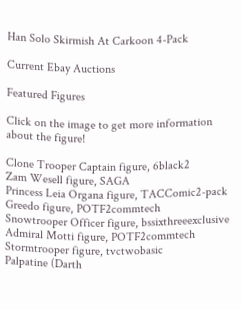Han Solo Skirmish At Carkoon 4-Pack

Current Ebay Auctions

Featured Figures

Click on the image to get more information about the figure!

Clone Trooper Captain figure, 6black2
Zam Wesell figure, SAGA
Princess Leia Organa figure, TACComic2-pack
Greedo figure, POTF2commtech
Snowtrooper Officer figure, bssixthreeexclusive
Admiral Motti figure, POTF2commtech
Stormtrooper figure, tvctwobasic
Palpatine (Darth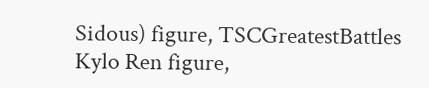Sidous) figure, TSCGreatestBattles
Kylo Ren figure,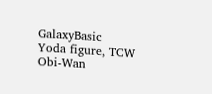GalaxyBasic
Yoda figure, TCW
Obi-Wan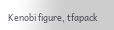Kenobi figure, tfapack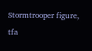Stormtrooper figure, tfa